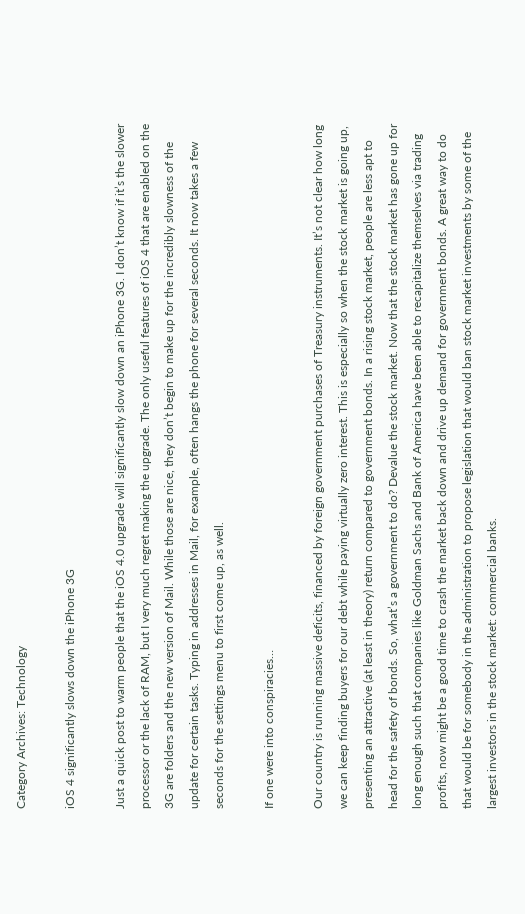Category Archives: Technology

iOS 4 significantly slows down the iPhone 3G

Just a quick post to warm people that the iOS 4.0 upgrade will significantly slow down an iPhone 3G. I don’t know if it’s the slower processor or the lack of RAM, but I very much regret making the upgrade. The only useful features of iOS 4 that are enabled on the 3G are folders and the new version of Mail. While those are nice, they don’t begin to make up for the incredibly slowness of the update for certain tasks. Typing in addresses in Mail, for example, often hangs the phone for several seconds. It now takes a few seconds for the settings menu to first come up, as well.

If one were into conspiracies…

Our country is running massive deficits, financed by foreign government purchases of Treasury instruments. It’s not clear how long we can keep finding buyers for our debt while paying virtually zero interest. This is especially so when the stock market is going up, presenting an attractive (at least in theory) return compared to government bonds. In a rising stock market, people are less apt to head for the safety of bonds. So, what’s a government to do? Devalue the stock market. Now that the stock market has gone up for long enough such that companies like Goldman Sachs and Bank of America have been able to recapitalize themselves via trading profits, now might be a good time to crash the market back down and drive up demand for government bonds. A great way to do that would be for somebody in the administration to propose legislation that would ban stock market investments by some of the largest investors in the stock market: commercial banks.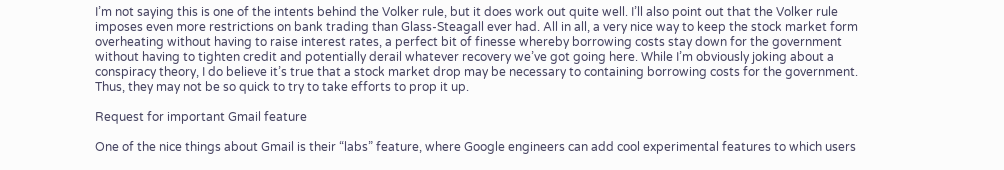I’m not saying this is one of the intents behind the Volker rule, but it does work out quite well. I’ll also point out that the Volker rule imposes even more restrictions on bank trading than Glass-Steagall ever had. All in all, a very nice way to keep the stock market form overheating without having to raise interest rates, a perfect bit of finesse whereby borrowing costs stay down for the government without having to tighten credit and potentially derail whatever recovery we’ve got going here. While I’m obviously joking about a conspiracy theory, I do believe it’s true that a stock market drop may be necessary to containing borrowing costs for the government. Thus, they may not be so quick to try to take efforts to prop it up.

Request for important Gmail feature

One of the nice things about Gmail is their “labs” feature, where Google engineers can add cool experimental features to which users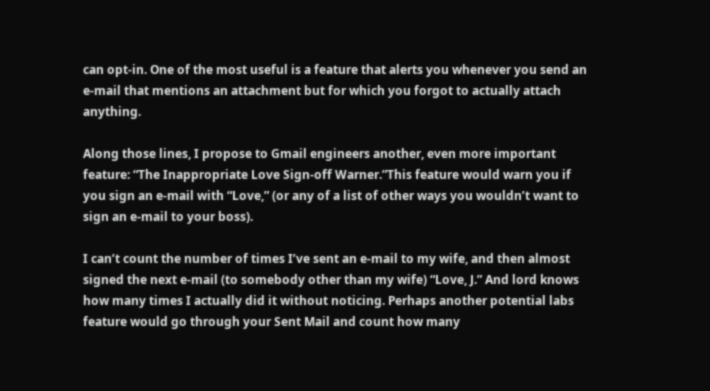can opt-in. One of the most useful is a feature that alerts you whenever you send an e-mail that mentions an attachment but for which you forgot to actually attach anything.

Along those lines, I propose to Gmail engineers another, even more important feature: “The Inappropriate Love Sign-off Warner.”This feature would warn you if you sign an e-mail with “Love,” (or any of a list of other ways you wouldn’t want to sign an e-mail to your boss).

I can’t count the number of times I’ve sent an e-mail to my wife, and then almost signed the next e-mail (to somebody other than my wife) “Love, J.” And lord knows how many times I actually did it without noticing. Perhaps another potential labs feature would go through your Sent Mail and count how many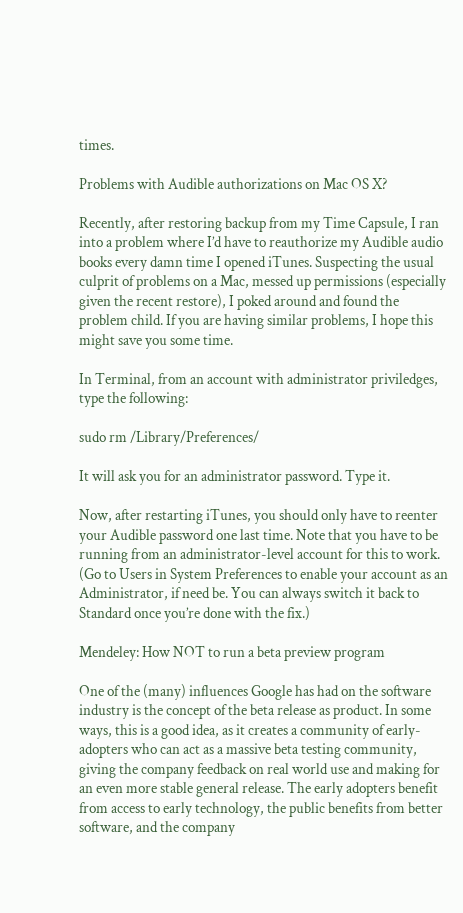times.

Problems with Audible authorizations on Mac OS X?

Recently, after restoring backup from my Time Capsule, I ran into a problem where I’d have to reauthorize my Audible audio books every damn time I opened iTunes. Suspecting the usual culprit of problems on a Mac, messed up permissions (especially given the recent restore), I poked around and found the problem child. If you are having similar problems, I hope this might save you some time.

In Terminal, from an account with administrator priviledges, type the following:

sudo rm /Library/Preferences/

It will ask you for an administrator password. Type it.

Now, after restarting iTunes, you should only have to reenter your Audible password one last time. Note that you have to be running from an administrator-level account for this to work. (Go to Users in System Preferences to enable your account as an Administrator, if need be. You can always switch it back to Standard once you’re done with the fix.)

Mendeley: How NOT to run a beta preview program

One of the (many) influences Google has had on the software industry is the concept of the beta release as product. In some ways, this is a good idea, as it creates a community of early-adopters who can act as a massive beta testing community, giving the company feedback on real world use and making for an even more stable general release. The early adopters benefit from access to early technology, the public benefits from better software, and the company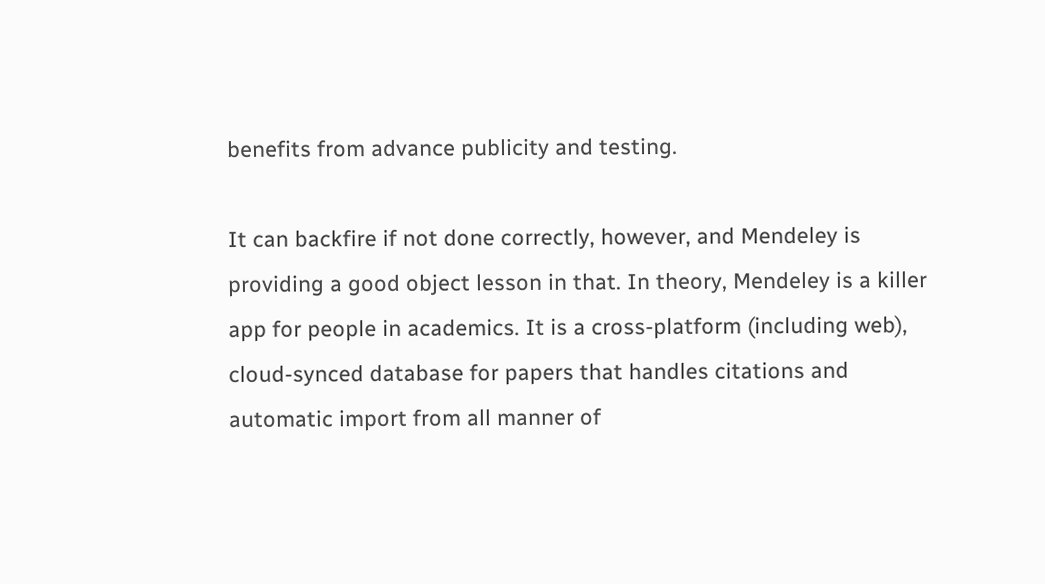benefits from advance publicity and testing.

It can backfire if not done correctly, however, and Mendeley is providing a good object lesson in that. In theory, Mendeley is a killer app for people in academics. It is a cross-platform (including web), cloud-synced database for papers that handles citations and automatic import from all manner of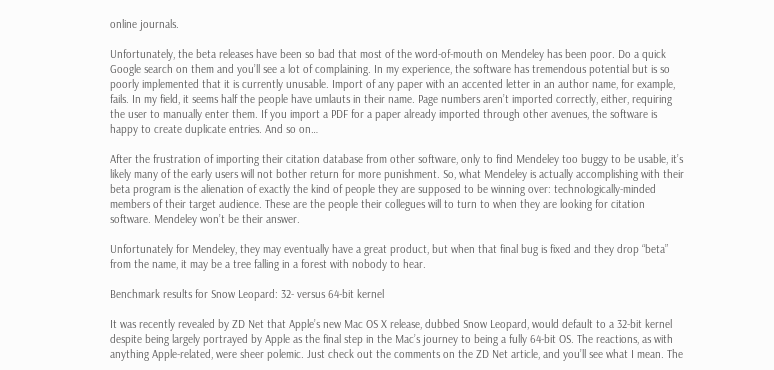online journals.

Unfortunately, the beta releases have been so bad that most of the word-of-mouth on Mendeley has been poor. Do a quick Google search on them and you’ll see a lot of complaining. In my experience, the software has tremendous potential but is so poorly implemented that it is currently unusable. Import of any paper with an accented letter in an author name, for example, fails. In my field, it seems half the people have umlauts in their name. Page numbers aren’t imported correctly, either, requiring the user to manually enter them. If you import a PDF for a paper already imported through other avenues, the software is happy to create duplicate entries. And so on…

After the frustration of importing their citation database from other software, only to find Mendeley too buggy to be usable, it’s likely many of the early users will not bother return for more punishment. So, what Mendeley is actually accomplishing with their beta program is the alienation of exactly the kind of people they are supposed to be winning over: technologically-minded members of their target audience. These are the people their collegues will to turn to when they are looking for citation software. Mendeley won’t be their answer.

Unfortunately for Mendeley, they may eventually have a great product, but when that final bug is fixed and they drop “beta” from the name, it may be a tree falling in a forest with nobody to hear.

Benchmark results for Snow Leopard: 32- versus 64-bit kernel

It was recently revealed by ZD Net that Apple’s new Mac OS X release, dubbed Snow Leopard, would default to a 32-bit kernel despite being largely portrayed by Apple as the final step in the Mac’s journey to being a fully 64-bit OS. The reactions, as with anything Apple-related, were sheer polemic. Just check out the comments on the ZD Net article, and you’ll see what I mean. The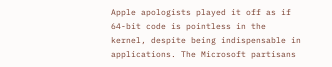Apple apologists played it off as if 64-bit code is pointless in the kernel, despite being indispensable in applications. The Microsoft partisans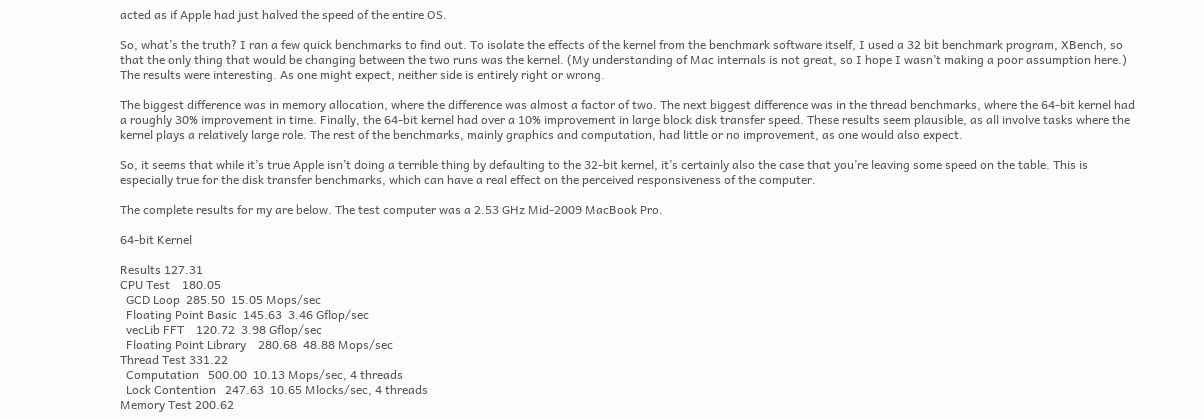acted as if Apple had just halved the speed of the entire OS.

So, what’s the truth? I ran a few quick benchmarks to find out. To isolate the effects of the kernel from the benchmark software itself, I used a 32 bit benchmark program, XBench, so that the only thing that would be changing between the two runs was the kernel. (My understanding of Mac internals is not great, so I hope I wasn’t making a poor assumption here.) The results were interesting. As one might expect, neither side is entirely right or wrong.

The biggest difference was in memory allocation, where the difference was almost a factor of two. The next biggest difference was in the thread benchmarks, where the 64-bit kernel had a roughly 30% improvement in time. Finally, the 64-bit kernel had over a 10% improvement in large block disk transfer speed. These results seem plausible, as all involve tasks where the kernel plays a relatively large role. The rest of the benchmarks, mainly graphics and computation, had little or no improvement, as one would also expect.

So, it seems that while it’s true Apple isn’t doing a terrible thing by defaulting to the 32-bit kernel, it’s certainly also the case that you’re leaving some speed on the table. This is especially true for the disk transfer benchmarks, which can have a real effect on the perceived responsiveness of the computer.

The complete results for my are below. The test computer was a 2.53 GHz Mid-2009 MacBook Pro.

64-bit Kernel

Results 127.31
CPU Test    180.05
  GCD Loop  285.50  15.05 Mops/sec
  Floating Point Basic  145.63  3.46 Gflop/sec
  vecLib FFT    120.72  3.98 Gflop/sec
  Floating Point Library    280.68  48.88 Mops/sec
Thread Test 331.22
  Computation   500.00  10.13 Mops/sec, 4 threads
  Lock Contention   247.63  10.65 Mlocks/sec, 4 threads
Memory Test 200.62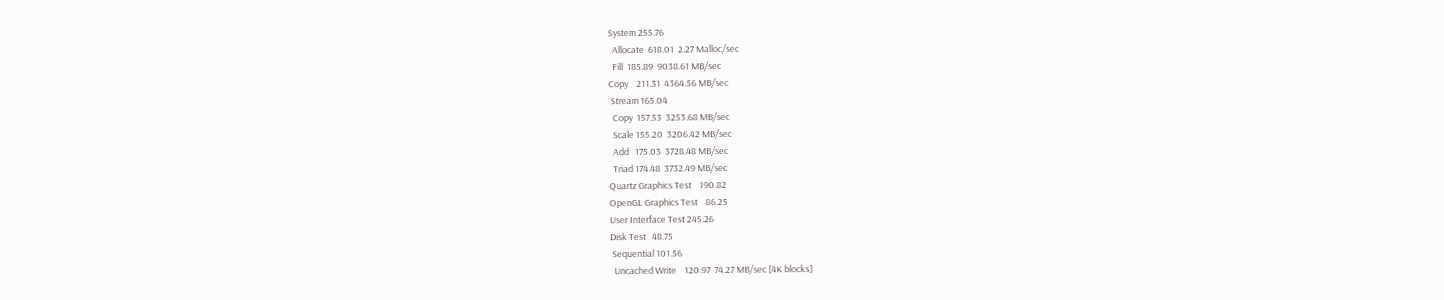System 255.76
  Allocate  618.01  2.27 Malloc/sec
  Fill  185.89  9038.61 MB/sec
Copy    211.31  4364.56 MB/sec
 Stream 165.04
  Copy  157.53  3253.68 MB/sec
  Scale 155.20  3206.42 MB/sec
  Add   175.03  3728.48 MB/sec
  Triad 174.48  3732.49 MB/sec
Quartz Graphics Test    190.82
OpenGL Graphics Test    86.25
User Interface Test 245.26
Disk Test   48.75
 Sequential 101.56
  Uncached Write    120.97  74.27 MB/sec [4K blocks]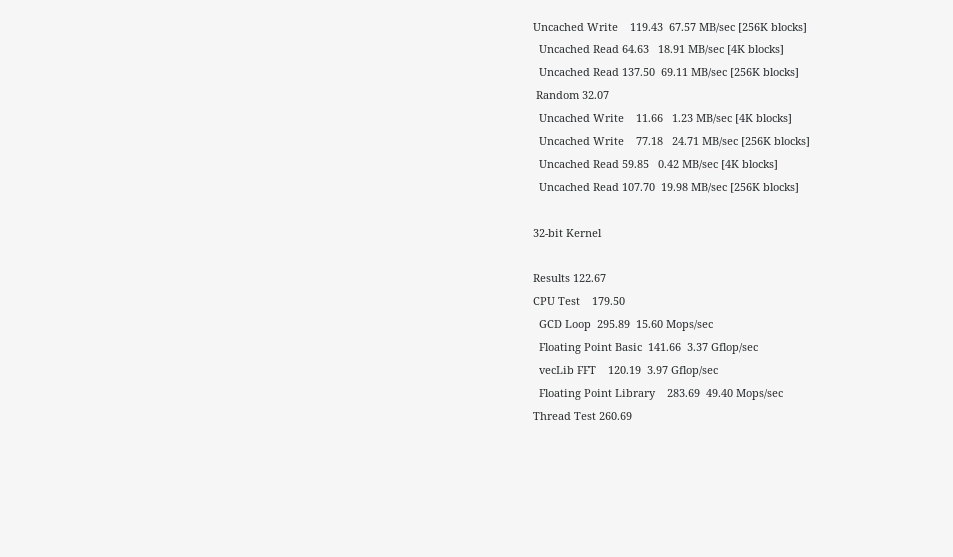Uncached Write    119.43  67.57 MB/sec [256K blocks]
  Uncached Read 64.63   18.91 MB/sec [4K blocks]
  Uncached Read 137.50  69.11 MB/sec [256K blocks]
 Random 32.07
  Uncached Write    11.66   1.23 MB/sec [4K blocks]
  Uncached Write    77.18   24.71 MB/sec [256K blocks]
  Uncached Read 59.85   0.42 MB/sec [4K blocks]
  Uncached Read 107.70  19.98 MB/sec [256K blocks]

32-bit Kernel

Results 122.67
CPU Test    179.50
  GCD Loop  295.89  15.60 Mops/sec
  Floating Point Basic  141.66  3.37 Gflop/sec
  vecLib FFT    120.19  3.97 Gflop/sec
  Floating Point Library    283.69  49.40 Mops/sec
Thread Test 260.69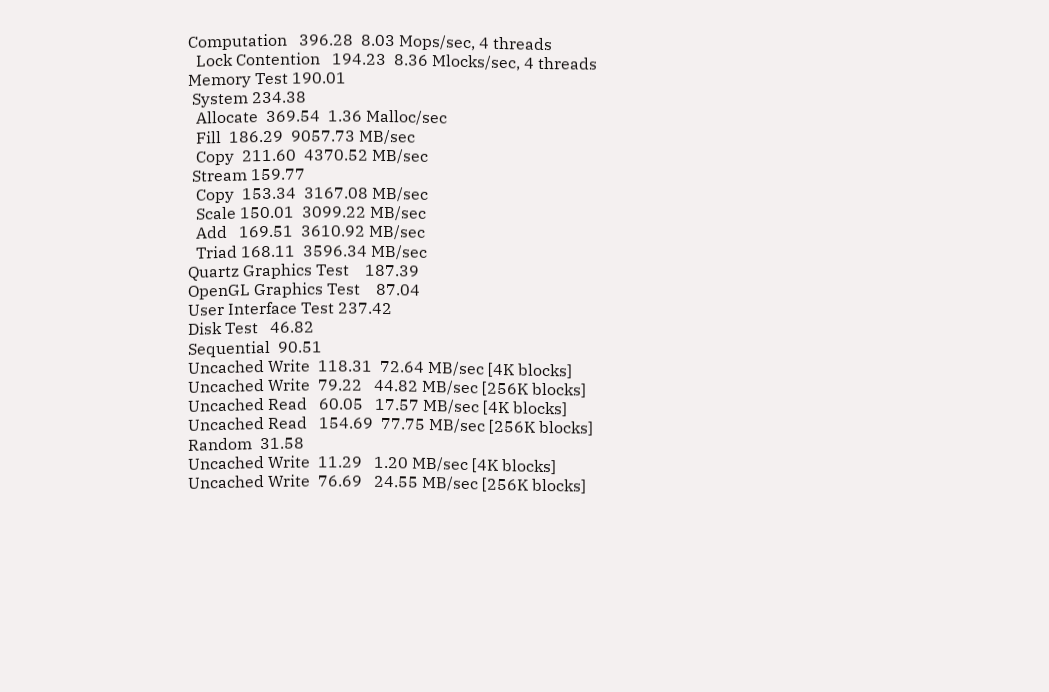Computation   396.28  8.03 Mops/sec, 4 threads
  Lock Contention   194.23  8.36 Mlocks/sec, 4 threads
Memory Test 190.01
 System 234.38
  Allocate  369.54  1.36 Malloc/sec
  Fill  186.29  9057.73 MB/sec
  Copy  211.60  4370.52 MB/sec
 Stream 159.77
  Copy  153.34  3167.08 MB/sec
  Scale 150.01  3099.22 MB/sec
  Add   169.51  3610.92 MB/sec
  Triad 168.11  3596.34 MB/sec
Quartz Graphics Test    187.39
OpenGL Graphics Test    87.04
User Interface Test 237.42
Disk Test   46.82
Sequential  90.51
Uncached Write  118.31  72.64 MB/sec [4K blocks]
Uncached Write  79.22   44.82 MB/sec [256K blocks]
Uncached Read   60.05   17.57 MB/sec [4K blocks]
Uncached Read   154.69  77.75 MB/sec [256K blocks]
Random  31.58
Uncached Write  11.29   1.20 MB/sec [4K blocks]
Uncached Write  76.69   24.55 MB/sec [256K blocks]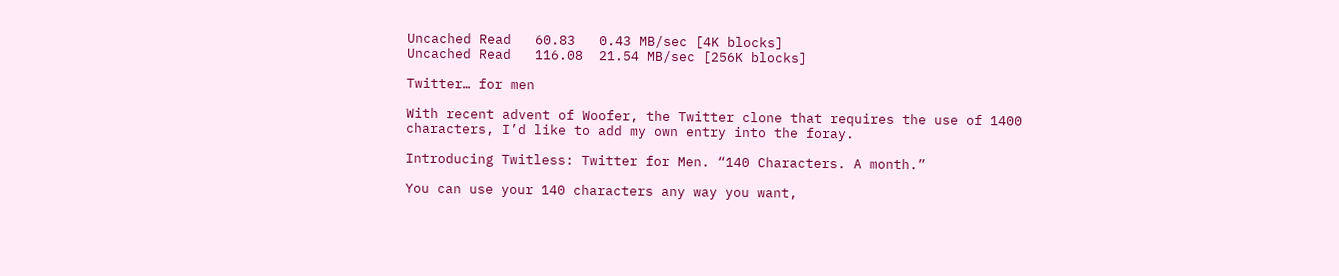Uncached Read   60.83   0.43 MB/sec [4K blocks]
Uncached Read   116.08  21.54 MB/sec [256K blocks]

Twitter… for men

With recent advent of Woofer, the Twitter clone that requires the use of 1400 characters, I’d like to add my own entry into the foray.

Introducing Twitless: Twitter for Men. “140 Characters. A month.”

You can use your 140 characters any way you want,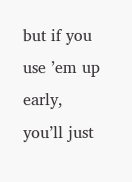but if you use ’em up early, you’ll just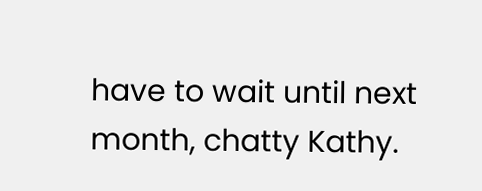have to wait until next month, chatty Kathy.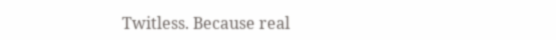Twitless. Because real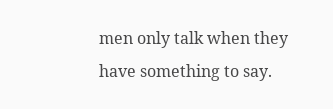men only talk when they have something to say.